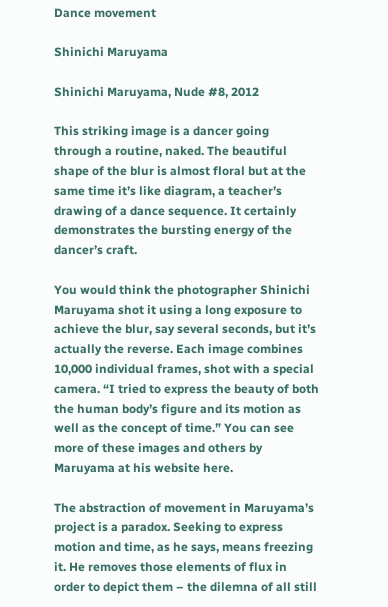Dance movement

Shinichi Maruyama

Shinichi Maruyama, Nude #8, 2012

This striking image is a dancer going through a routine, naked. The beautiful shape of the blur is almost floral but at the same time it’s like diagram, a teacher’s drawing of a dance sequence. It certainly demonstrates the bursting energy of the dancer’s craft.

You would think the photographer Shinichi Maruyama shot it using a long exposure to achieve the blur, say several seconds, but it’s actually the reverse. Each image combines 10,000 individual frames, shot with a special camera. “I tried to express the beauty of both the human body’s figure and its motion as well as the concept of time.” You can see more of these images and others by Maruyama at his website here.

The abstraction of movement in Maruyama’s project is a paradox. Seeking to express motion and time, as he says, means freezing it. He removes those elements of flux in order to depict them – the dilemna of all still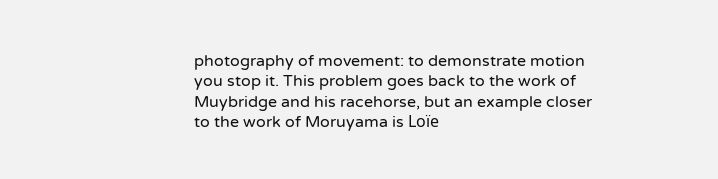photography of movement: to demonstrate motion you stop it. This problem goes back to the work of Muybridge and his racehorse, but an example closer to the work of Moruyama is Loïe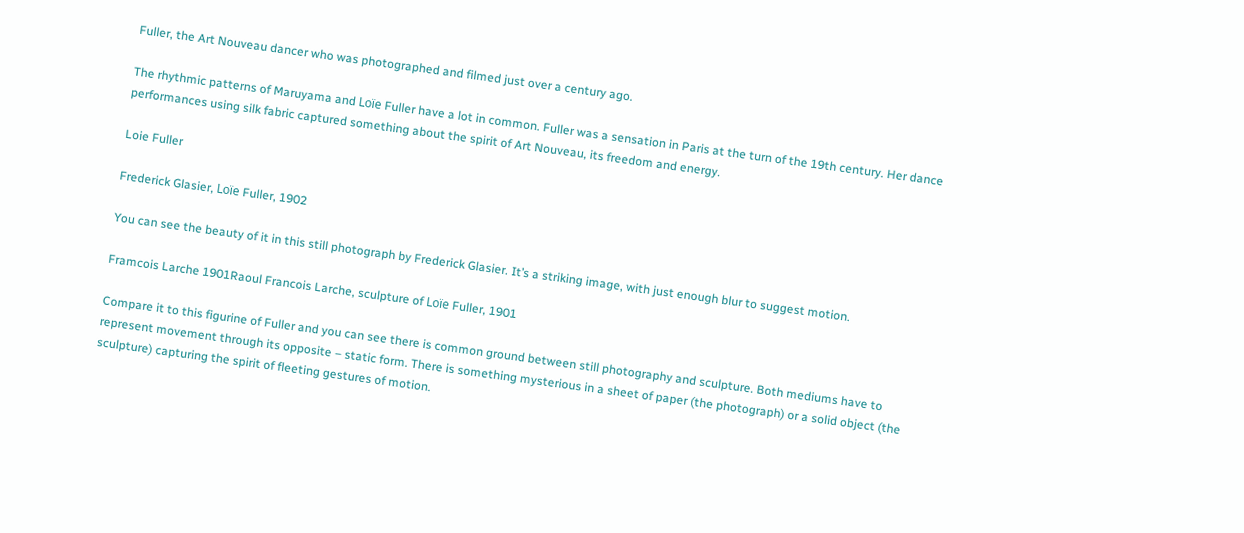Fuller, the Art Nouveau dancer who was photographed and filmed just over a century ago.

The rhythmic patterns of Maruyama and Loïe Fuller have a lot in common. Fuller was a sensation in Paris at the turn of the 19th century. Her dance performances using silk fabric captured something about the spirit of Art Nouveau, its freedom and energy.

Loie Fuller

Frederick Glasier, Loïe Fuller, 1902

You can see the beauty of it in this still photograph by Frederick Glasier. It’s a striking image, with just enough blur to suggest motion.

Framcois Larche 1901Raoul Francois Larche, sculpture of Loïe Fuller, 1901

Compare it to this figurine of Fuller and you can see there is common ground between still photography and sculpture. Both mediums have to represent movement through its opposite – static form. There is something mysterious in a sheet of paper (the photograph) or a solid object (the sculpture) capturing the spirit of fleeting gestures of motion.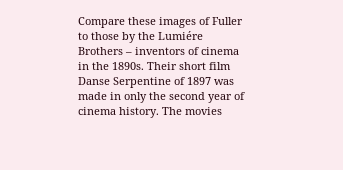Compare these images of Fuller to those by the Lumiére Brothers – inventors of cinema in the 1890s. Their short film Danse Serpentine of 1897 was made in only the second year of cinema history. The movies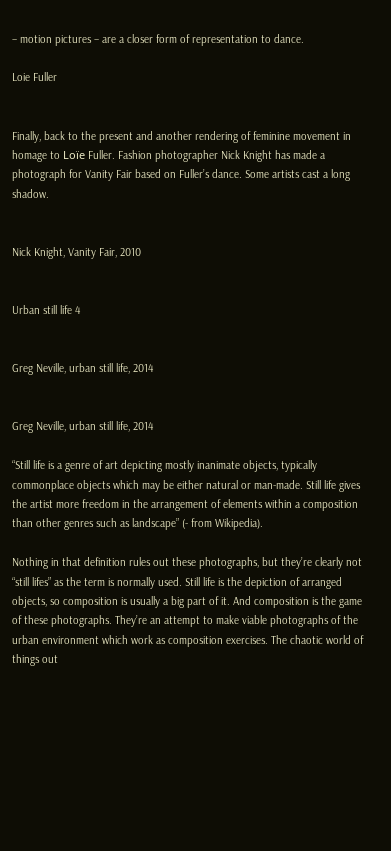– motion pictures – are a closer form of representation to dance.

Loie Fuller


Finally, back to the present and another rendering of feminine movement in homage to Loïe Fuller. Fashion photographer Nick Knight has made a photograph for Vanity Fair based on Fuller’s dance. Some artists cast a long shadow.


Nick Knight, Vanity Fair, 2010


Urban still life 4


Greg Neville, urban still life, 2014


Greg Neville, urban still life, 2014

“Still life is a genre of art depicting mostly inanimate objects, typically commonplace objects which may be either natural or man-made. Still life gives the artist more freedom in the arrangement of elements within a composition than other genres such as landscape” (- from Wikipedia).

Nothing in that definition rules out these photographs, but they’re clearly not “still lifes” as the term is normally used. Still life is the depiction of arranged objects, so composition is usually a big part of it. And composition is the game of these photographs. They’re an attempt to make viable photographs of the urban environment which work as composition exercises. The chaotic world of things out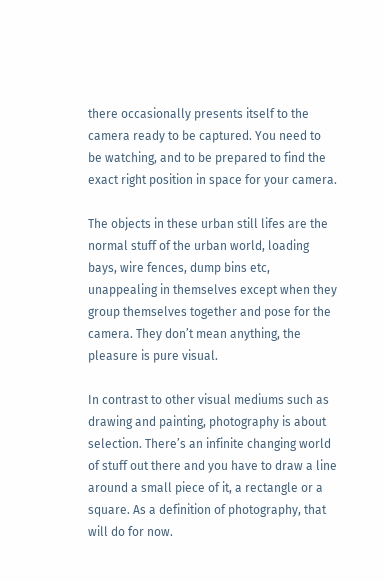there occasionally presents itself to the camera ready to be captured. You need to be watching, and to be prepared to find the exact right position in space for your camera.

The objects in these urban still lifes are the normal stuff of the urban world, loading bays, wire fences, dump bins etc, unappealing in themselves except when they group themselves together and pose for the camera. They don’t mean anything, the pleasure is pure visual.

In contrast to other visual mediums such as drawing and painting, photography is about selection. There’s an infinite changing world of stuff out there and you have to draw a line around a small piece of it, a rectangle or a square. As a definition of photography, that will do for now.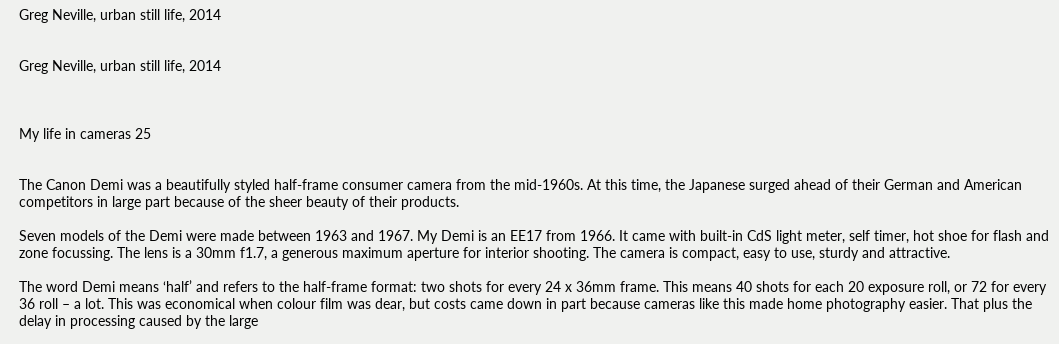Greg Neville, urban still life, 2014


Greg Neville, urban still life, 2014



My life in cameras 25


The Canon Demi was a beautifully styled half-frame consumer camera from the mid-1960s. At this time, the Japanese surged ahead of their German and American competitors in large part because of the sheer beauty of their products.

Seven models of the Demi were made between 1963 and 1967. My Demi is an EE17 from 1966. It came with built-in CdS light meter, self timer, hot shoe for flash and zone focussing. The lens is a 30mm f1.7, a generous maximum aperture for interior shooting. The camera is compact, easy to use, sturdy and attractive.

The word Demi means ‘half’ and refers to the half-frame format: two shots for every 24 x 36mm frame. This means 40 shots for each 20 exposure roll, or 72 for every 36 roll – a lot. This was economical when colour film was dear, but costs came down in part because cameras like this made home photography easier. That plus the delay in processing caused by the large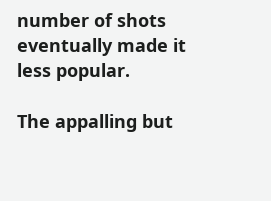number of shots eventually made it less popular.

The appalling but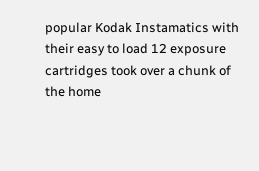popular Kodak Instamatics with their easy to load 12 exposure cartridges took over a chunk of the home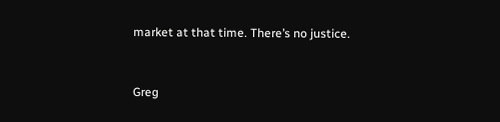market at that time. There’s no justice.


Greg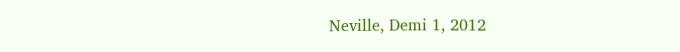Neville, Demi 1, 2012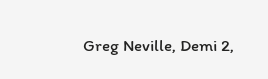Greg Neville, Demi 2,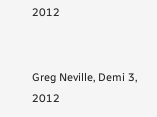2012


Greg Neville, Demi 3, 2012